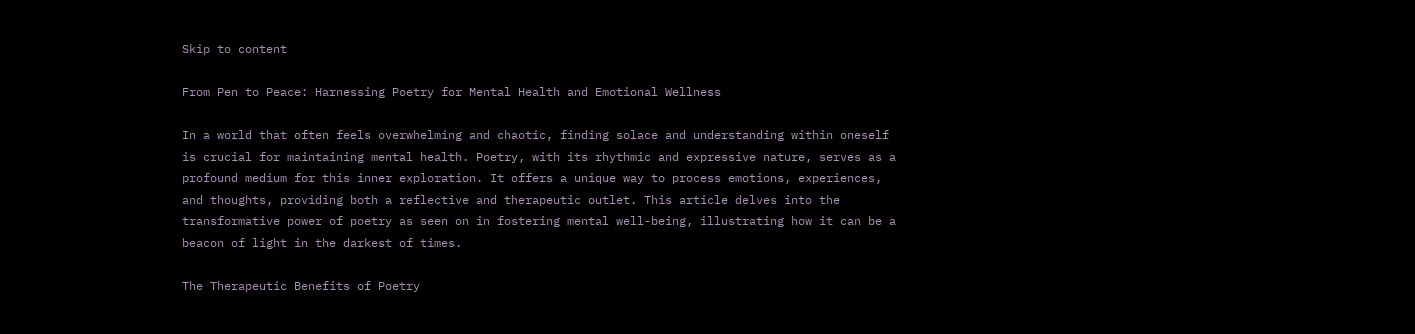Skip to content

From Pen to Peace: Harnessing Poetry for Mental Health and Emotional Wellness

In a world that often feels overwhelming and chaotic, finding solace and understanding within oneself is crucial for maintaining mental health. Poetry, with its rhythmic and expressive nature, serves as a profound medium for this inner exploration. It offers a unique way to process emotions, experiences, and thoughts, providing both a reflective and therapeutic outlet. This article delves into the transformative power of poetry as seen on in fostering mental well-being, illustrating how it can be a beacon of light in the darkest of times.

The Therapeutic Benefits of Poetry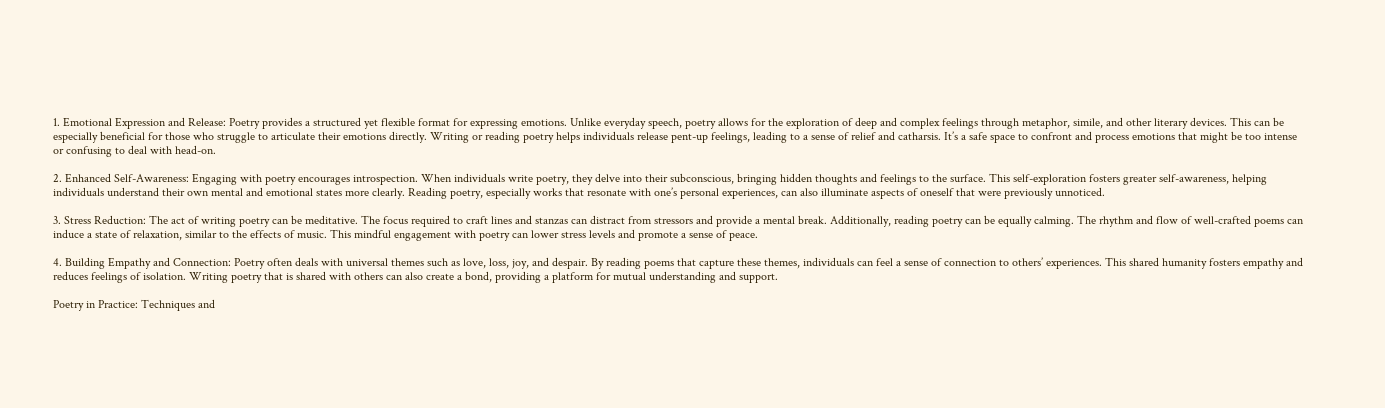1. Emotional Expression and Release: Poetry provides a structured yet flexible format for expressing emotions. Unlike everyday speech, poetry allows for the exploration of deep and complex feelings through metaphor, simile, and other literary devices. This can be especially beneficial for those who struggle to articulate their emotions directly. Writing or reading poetry helps individuals release pent-up feelings, leading to a sense of relief and catharsis. It’s a safe space to confront and process emotions that might be too intense or confusing to deal with head-on.

2. Enhanced Self-Awareness: Engaging with poetry encourages introspection. When individuals write poetry, they delve into their subconscious, bringing hidden thoughts and feelings to the surface. This self-exploration fosters greater self-awareness, helping individuals understand their own mental and emotional states more clearly. Reading poetry, especially works that resonate with one’s personal experiences, can also illuminate aspects of oneself that were previously unnoticed.

3. Stress Reduction: The act of writing poetry can be meditative. The focus required to craft lines and stanzas can distract from stressors and provide a mental break. Additionally, reading poetry can be equally calming. The rhythm and flow of well-crafted poems can induce a state of relaxation, similar to the effects of music. This mindful engagement with poetry can lower stress levels and promote a sense of peace.

4. Building Empathy and Connection: Poetry often deals with universal themes such as love, loss, joy, and despair. By reading poems that capture these themes, individuals can feel a sense of connection to others’ experiences. This shared humanity fosters empathy and reduces feelings of isolation. Writing poetry that is shared with others can also create a bond, providing a platform for mutual understanding and support.

Poetry in Practice: Techniques and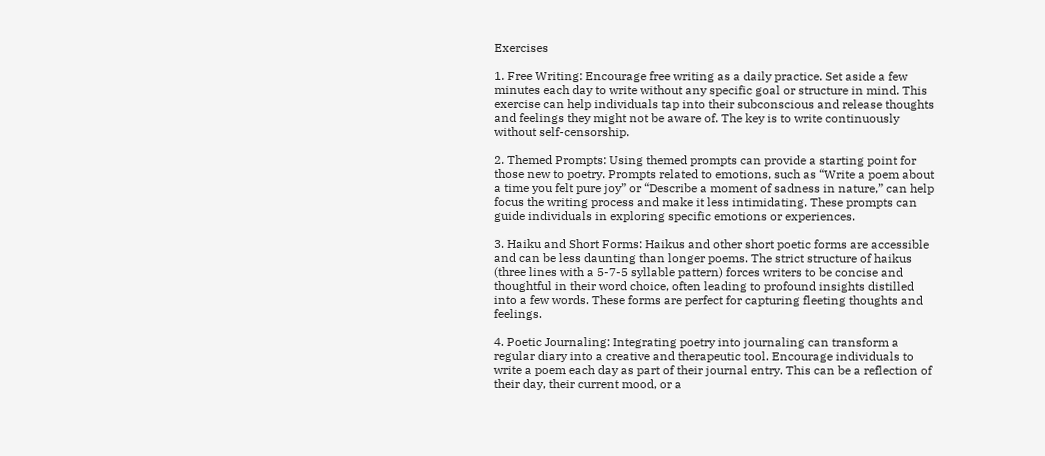Exercises

1. Free Writing: Encourage free writing as a daily practice. Set aside a few minutes each day to write without any specific goal or structure in mind. This exercise can help individuals tap into their subconscious and release thoughts and feelings they might not be aware of. The key is to write continuously without self-censorship.

2. Themed Prompts: Using themed prompts can provide a starting point for those new to poetry. Prompts related to emotions, such as “Write a poem about a time you felt pure joy” or “Describe a moment of sadness in nature,” can help focus the writing process and make it less intimidating. These prompts can guide individuals in exploring specific emotions or experiences.

3. Haiku and Short Forms: Haikus and other short poetic forms are accessible and can be less daunting than longer poems. The strict structure of haikus (three lines with a 5-7-5 syllable pattern) forces writers to be concise and thoughtful in their word choice, often leading to profound insights distilled into a few words. These forms are perfect for capturing fleeting thoughts and feelings.

4. Poetic Journaling: Integrating poetry into journaling can transform a regular diary into a creative and therapeutic tool. Encourage individuals to write a poem each day as part of their journal entry. This can be a reflection of their day, their current mood, or a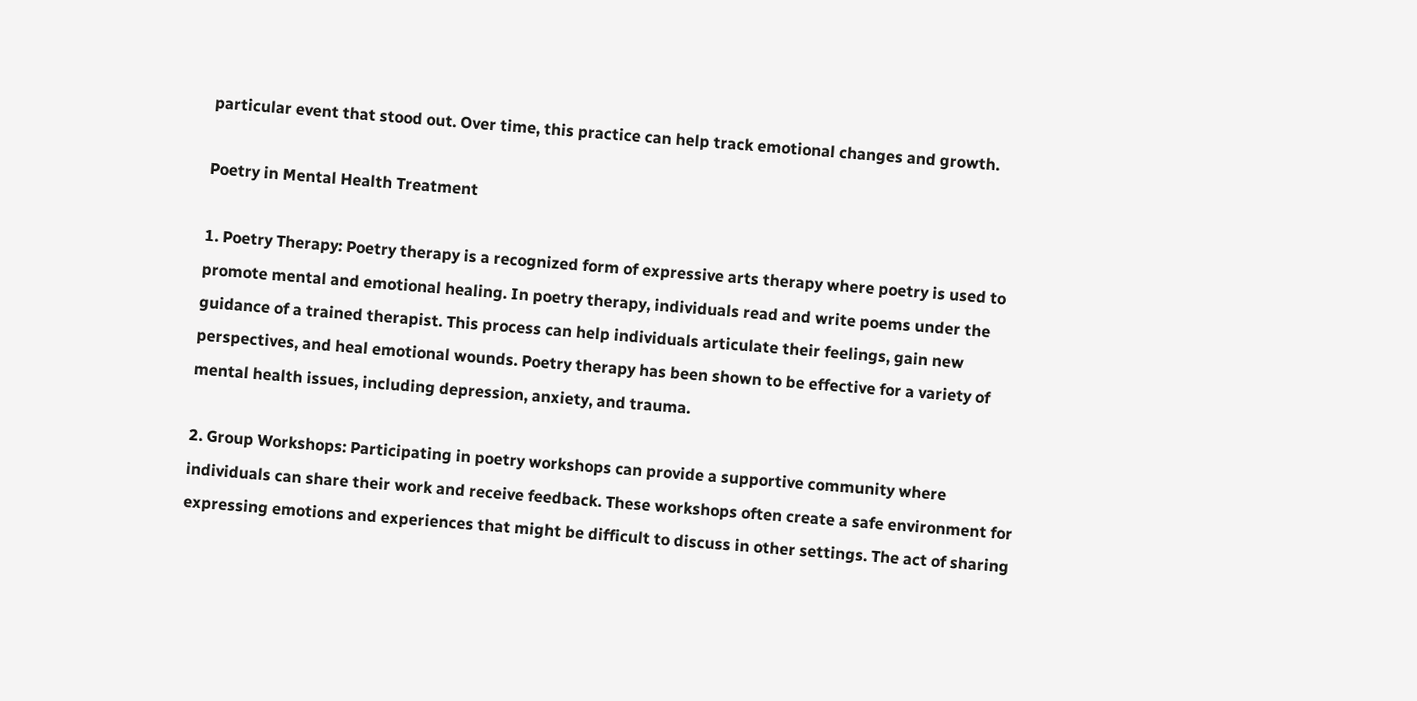particular event that stood out. Over time, this practice can help track emotional changes and growth.

Poetry in Mental Health Treatment

1. Poetry Therapy: Poetry therapy is a recognized form of expressive arts therapy where poetry is used to promote mental and emotional healing. In poetry therapy, individuals read and write poems under the guidance of a trained therapist. This process can help individuals articulate their feelings, gain new perspectives, and heal emotional wounds. Poetry therapy has been shown to be effective for a variety of mental health issues, including depression, anxiety, and trauma.

2. Group Workshops: Participating in poetry workshops can provide a supportive community where individuals can share their work and receive feedback. These workshops often create a safe environment for expressing emotions and experiences that might be difficult to discuss in other settings. The act of sharing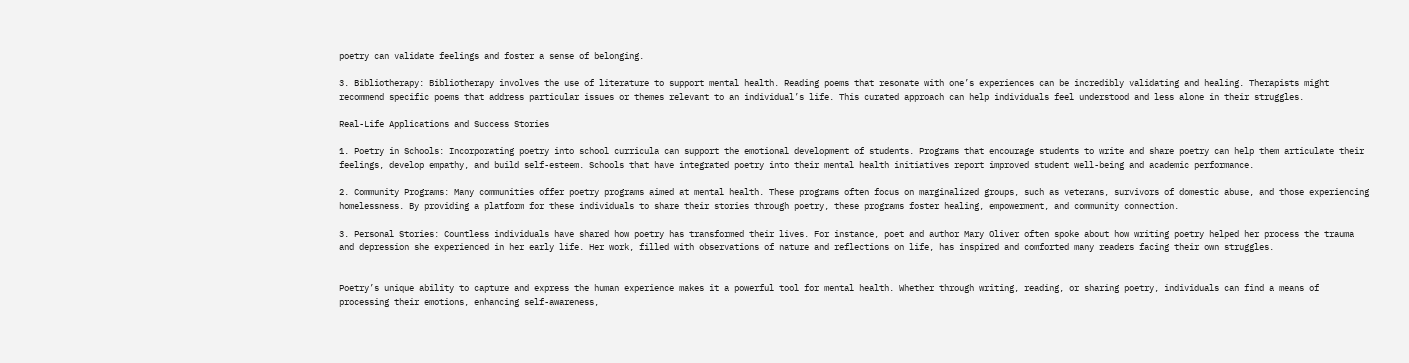poetry can validate feelings and foster a sense of belonging.

3. Bibliotherapy: Bibliotherapy involves the use of literature to support mental health. Reading poems that resonate with one’s experiences can be incredibly validating and healing. Therapists might recommend specific poems that address particular issues or themes relevant to an individual’s life. This curated approach can help individuals feel understood and less alone in their struggles.

Real-Life Applications and Success Stories

1. Poetry in Schools: Incorporating poetry into school curricula can support the emotional development of students. Programs that encourage students to write and share poetry can help them articulate their feelings, develop empathy, and build self-esteem. Schools that have integrated poetry into their mental health initiatives report improved student well-being and academic performance.

2. Community Programs: Many communities offer poetry programs aimed at mental health. These programs often focus on marginalized groups, such as veterans, survivors of domestic abuse, and those experiencing homelessness. By providing a platform for these individuals to share their stories through poetry, these programs foster healing, empowerment, and community connection.

3. Personal Stories: Countless individuals have shared how poetry has transformed their lives. For instance, poet and author Mary Oliver often spoke about how writing poetry helped her process the trauma and depression she experienced in her early life. Her work, filled with observations of nature and reflections on life, has inspired and comforted many readers facing their own struggles.


Poetry’s unique ability to capture and express the human experience makes it a powerful tool for mental health. Whether through writing, reading, or sharing poetry, individuals can find a means of processing their emotions, enhancing self-awareness,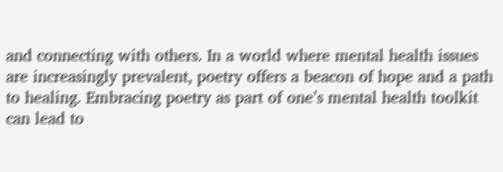and connecting with others. In a world where mental health issues are increasingly prevalent, poetry offers a beacon of hope and a path to healing. Embracing poetry as part of one’s mental health toolkit can lead to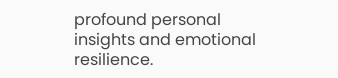profound personal insights and emotional resilience.